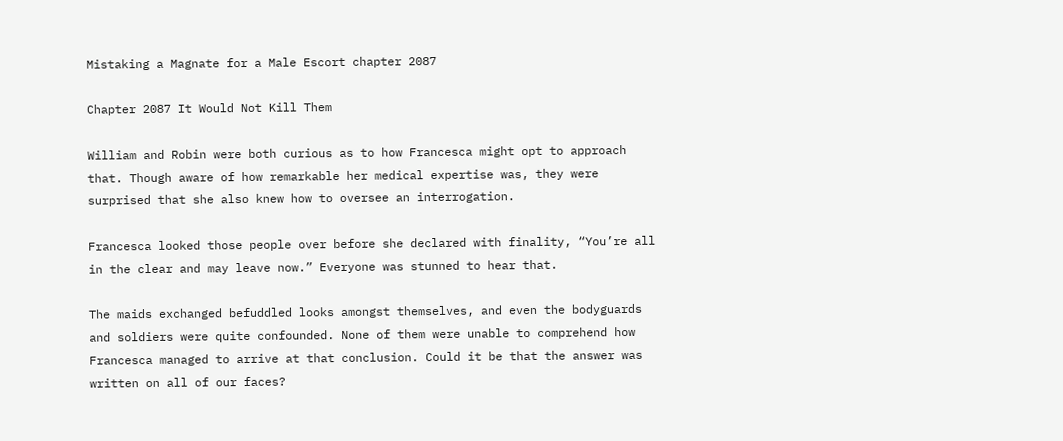Mistaking a Magnate for a Male Escort chapter 2087

Chapter 2087 It Would Not Kill Them

William and Robin were both curious as to how Francesca might opt to approach that. Though aware of how remarkable her medical expertise was, they were surprised that she also knew how to oversee an interrogation.

Francesca looked those people over before she declared with finality, “You’re all in the clear and may leave now.” Everyone was stunned to hear that.

The maids exchanged befuddled looks amongst themselves, and even the bodyguards and soldiers were quite confounded. None of them were unable to comprehend how Francesca managed to arrive at that conclusion. Could it be that the answer was written on all of our faces?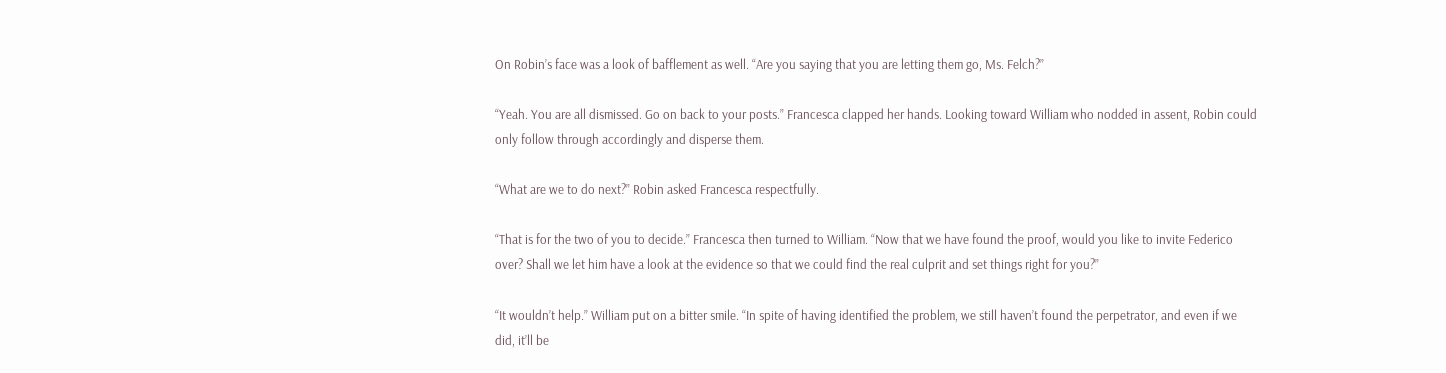On Robin’s face was a look of bafflement as well. “Are you saying that you are letting them go, Ms. Felch?”

“Yeah. You are all dismissed. Go on back to your posts.” Francesca clapped her hands. Looking toward William who nodded in assent, Robin could only follow through accordingly and disperse them.

“What are we to do next?” Robin asked Francesca respectfully.

“That is for the two of you to decide.” Francesca then turned to William. “Now that we have found the proof, would you like to invite Federico over? Shall we let him have a look at the evidence so that we could find the real culprit and set things right for you?”

“It wouldn’t help.” William put on a bitter smile. “In spite of having identified the problem, we still haven’t found the perpetrator, and even if we did, it’ll be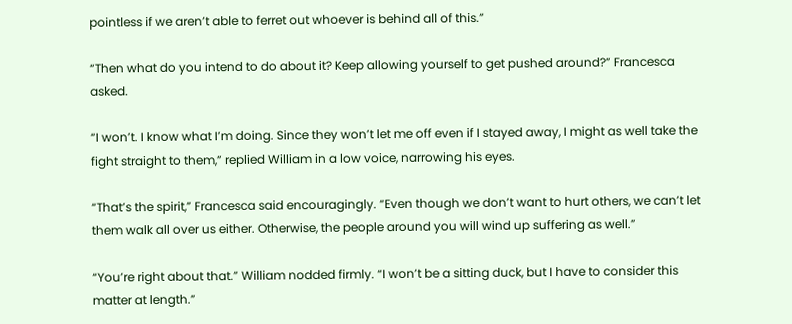pointless if we aren’t able to ferret out whoever is behind all of this.”

“Then what do you intend to do about it? Keep allowing yourself to get pushed around?” Francesca asked.

“I won’t. I know what I’m doing. Since they won’t let me off even if I stayed away, I might as well take the fight straight to them,” replied William in a low voice, narrowing his eyes.

“That’s the spirit,” Francesca said encouragingly. “Even though we don’t want to hurt others, we can’t let them walk all over us either. Otherwise, the people around you will wind up suffering as well.”

“You’re right about that.” William nodded firmly. “I won’t be a sitting duck, but I have to consider this matter at length.”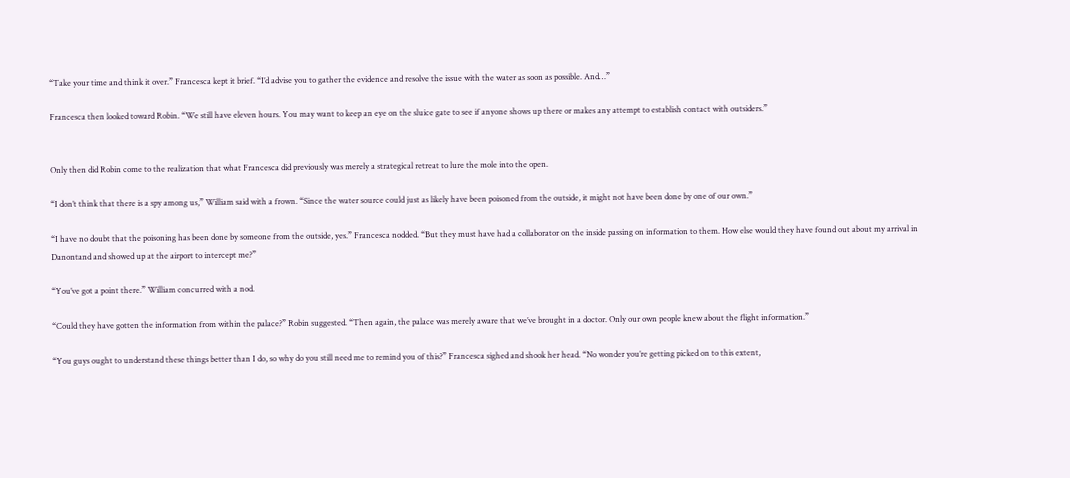“Take your time and think it over.” Francesca kept it brief. “I’d advise you to gather the evidence and resolve the issue with the water as soon as possible. And…”

Francesca then looked toward Robin. “We still have eleven hours. You may want to keep an eye on the sluice gate to see if anyone shows up there or makes any attempt to establish contact with outsiders.”


Only then did Robin come to the realization that what Francesca did previously was merely a strategical retreat to lure the mole into the open.

“I don’t think that there is a spy among us,” William said with a frown. “Since the water source could just as likely have been poisoned from the outside, it might not have been done by one of our own.”

“I have no doubt that the poisoning has been done by someone from the outside, yes.” Francesca nodded. “But they must have had a collaborator on the inside passing on information to them. How else would they have found out about my arrival in Danontand and showed up at the airport to intercept me?”

“You’ve got a point there.” William concurred with a nod.

“Could they have gotten the information from within the palace?” Robin suggested. “Then again, the palace was merely aware that we’ve brought in a doctor. Only our own people knew about the flight information.”

“You guys ought to understand these things better than I do, so why do you still need me to remind you of this?” Francesca sighed and shook her head. “No wonder you’re getting picked on to this extent,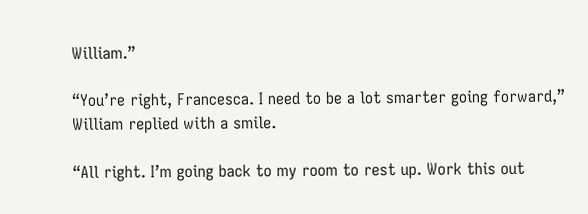William.”

“You’re right, Francesca. I need to be a lot smarter going forward,” William replied with a smile.

“All right. I’m going back to my room to rest up. Work this out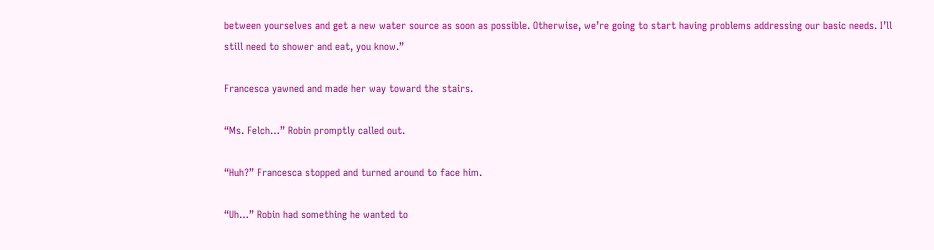between yourselves and get a new water source as soon as possible. Otherwise, we’re going to start having problems addressing our basic needs. I’ll still need to shower and eat, you know.”

Francesca yawned and made her way toward the stairs.

“Ms. Felch…” Robin promptly called out.

“Huh?” Francesca stopped and turned around to face him.

“Uh…” Robin had something he wanted to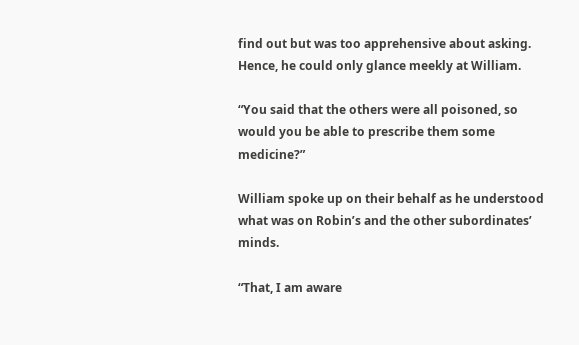find out but was too apprehensive about asking. Hence, he could only glance meekly at William.

“You said that the others were all poisoned, so would you be able to prescribe them some medicine?”

William spoke up on their behalf as he understood what was on Robin’s and the other subordinates’ minds.

“That, I am aware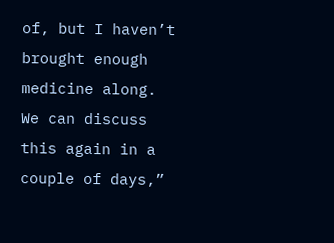of, but I haven’t brought enough medicine along. We can discuss this again in a couple of days,”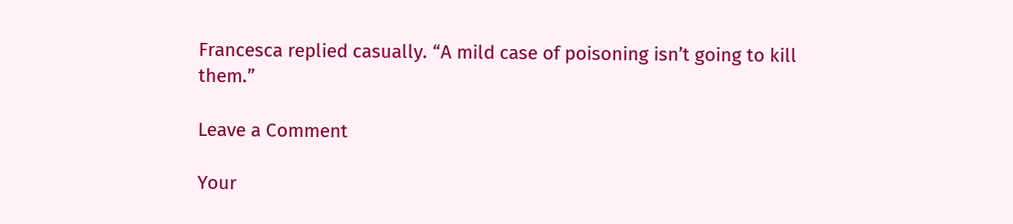Francesca replied casually. “A mild case of poisoning isn’t going to kill them.”

Leave a Comment

Your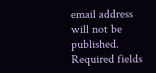email address will not be published. Required fields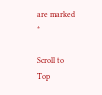are marked *

Scroll to Top